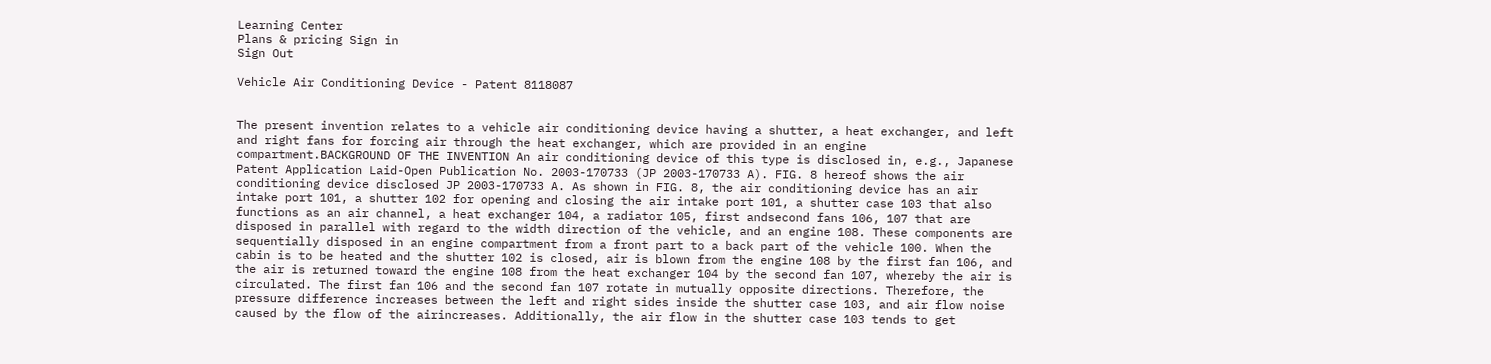Learning Center
Plans & pricing Sign in
Sign Out

Vehicle Air Conditioning Device - Patent 8118087


The present invention relates to a vehicle air conditioning device having a shutter, a heat exchanger, and left and right fans for forcing air through the heat exchanger, which are provided in an engine compartment.BACKGROUND OF THE INVENTION An air conditioning device of this type is disclosed in, e.g., Japanese Patent Application Laid-Open Publication No. 2003-170733 (JP 2003-170733 A). FIG. 8 hereof shows the air conditioning device disclosed JP 2003-170733 A. As shown in FIG. 8, the air conditioning device has an air intake port 101, a shutter 102 for opening and closing the air intake port 101, a shutter case 103 that also functions as an air channel, a heat exchanger 104, a radiator 105, first andsecond fans 106, 107 that are disposed in parallel with regard to the width direction of the vehicle, and an engine 108. These components are sequentially disposed in an engine compartment from a front part to a back part of the vehicle 100. When the cabin is to be heated and the shutter 102 is closed, air is blown from the engine 108 by the first fan 106, and the air is returned toward the engine 108 from the heat exchanger 104 by the second fan 107, whereby the air is circulated. The first fan 106 and the second fan 107 rotate in mutually opposite directions. Therefore, the pressure difference increases between the left and right sides inside the shutter case 103, and air flow noise caused by the flow of the airincreases. Additionally, the air flow in the shutter case 103 tends to get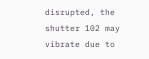disrupted, the shutter 102 may vibrate due to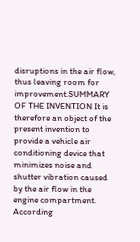disruptions in the air flow, thus leaving room for improvement.SUMMARY OF THE INVENTION It is therefore an object of the present invention to provide a vehicle air conditioning device that minimizes noise and shutter vibration caused by the air flow in the engine compartment. According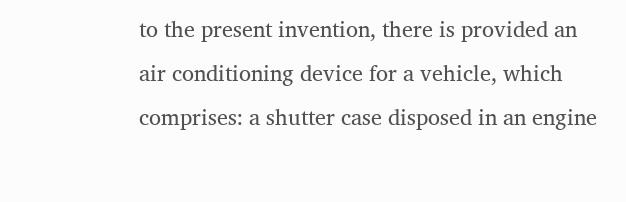to the present invention, there is provided an air conditioning device for a vehicle, which comprises: a shutter case disposed in an engine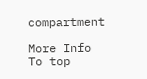compartment

More Info
To top